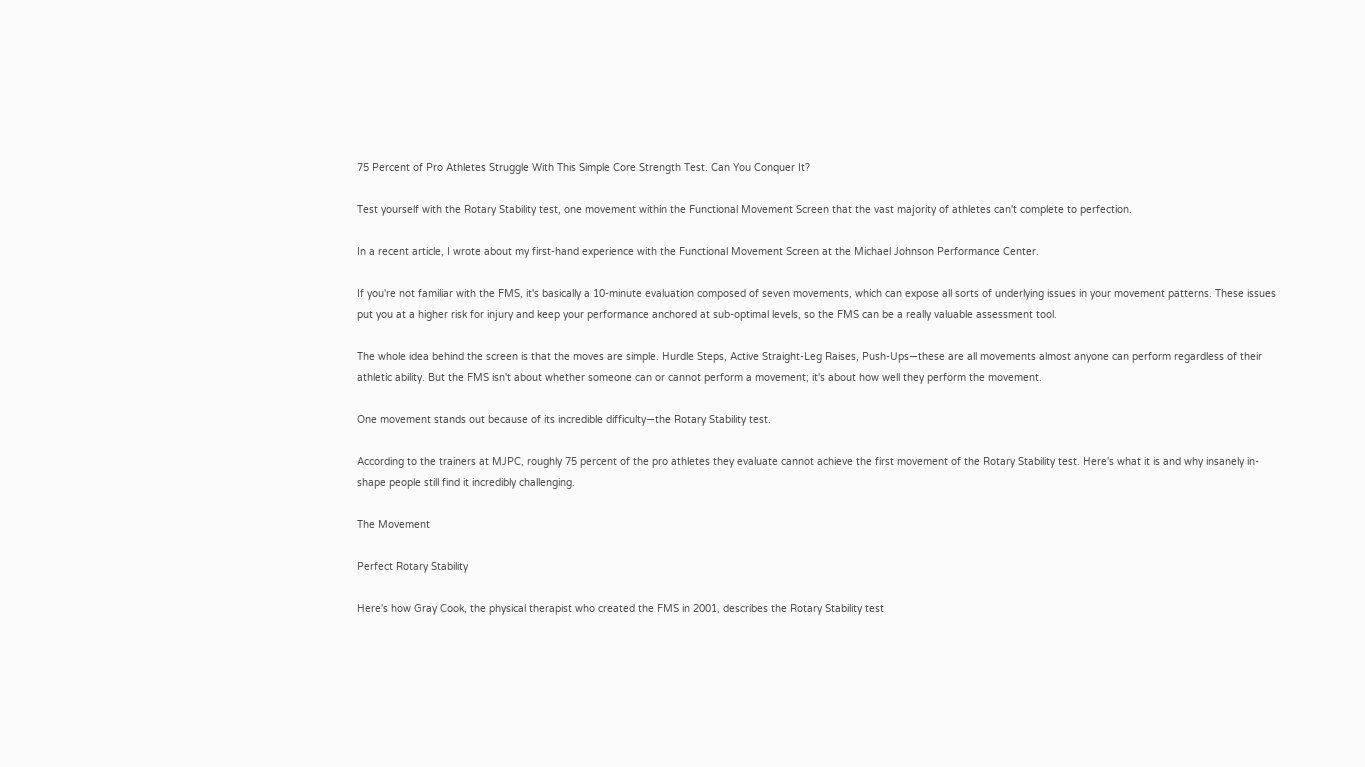75 Percent of Pro Athletes Struggle With This Simple Core Strength Test. Can You Conquer It?

Test yourself with the Rotary Stability test, one movement within the Functional Movement Screen that the vast majority of athletes can't complete to perfection.

In a recent article, I wrote about my first-hand experience with the Functional Movement Screen at the Michael Johnson Performance Center.

If you're not familiar with the FMS, it's basically a 10-minute evaluation composed of seven movements, which can expose all sorts of underlying issues in your movement patterns. These issues put you at a higher risk for injury and keep your performance anchored at sub-optimal levels, so the FMS can be a really valuable assessment tool.

The whole idea behind the screen is that the moves are simple. Hurdle Steps, Active Straight-Leg Raises, Push-Ups—these are all movements almost anyone can perform regardless of their athletic ability. But the FMS isn't about whether someone can or cannot perform a movement; it's about how well they perform the movement.

One movement stands out because of its incredible difficulty—the Rotary Stability test.

According to the trainers at MJPC, roughly 75 percent of the pro athletes they evaluate cannot achieve the first movement of the Rotary Stability test. Here's what it is and why insanely in-shape people still find it incredibly challenging.

The Movement

Perfect Rotary Stability

Here's how Gray Cook, the physical therapist who created the FMS in 2001, describes the Rotary Stability test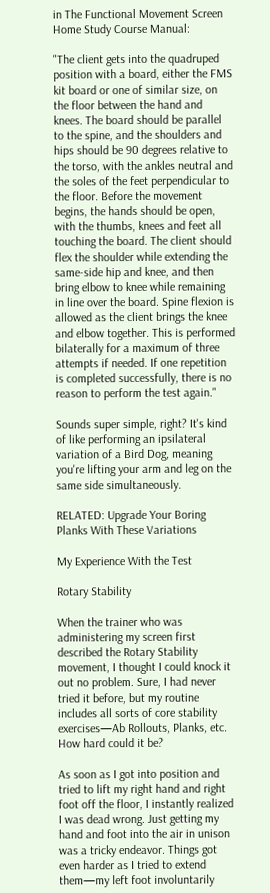in The Functional Movement Screen Home Study Course Manual:

"The client gets into the quadruped position with a board, either the FMS kit board or one of similar size, on the floor between the hand and knees. The board should be parallel to the spine, and the shoulders and hips should be 90 degrees relative to the torso, with the ankles neutral and the soles of the feet perpendicular to the floor. Before the movement begins, the hands should be open, with the thumbs, knees and feet all touching the board. The client should flex the shoulder while extending the same-side hip and knee, and then bring elbow to knee while remaining in line over the board. Spine flexion is allowed as the client brings the knee and elbow together. This is performed bilaterally for a maximum of three attempts if needed. If one repetition is completed successfully, there is no reason to perform the test again."

Sounds super simple, right? It's kind of like performing an ipsilateral variation of a Bird Dog, meaning you're lifting your arm and leg on the same side simultaneously.

RELATED: Upgrade Your Boring Planks With These Variations

My Experience With the Test

Rotary Stability

When the trainer who was administering my screen first described the Rotary Stability movement, I thought I could knock it out no problem. Sure, I had never tried it before, but my routine includes all sorts of core stability exercises—Ab Rollouts, Planks, etc. How hard could it be?

As soon as I got into position and tried to lift my right hand and right foot off the floor, I instantly realized I was dead wrong. Just getting my hand and foot into the air in unison was a tricky endeavor. Things got even harder as I tried to extend them—my left foot involuntarily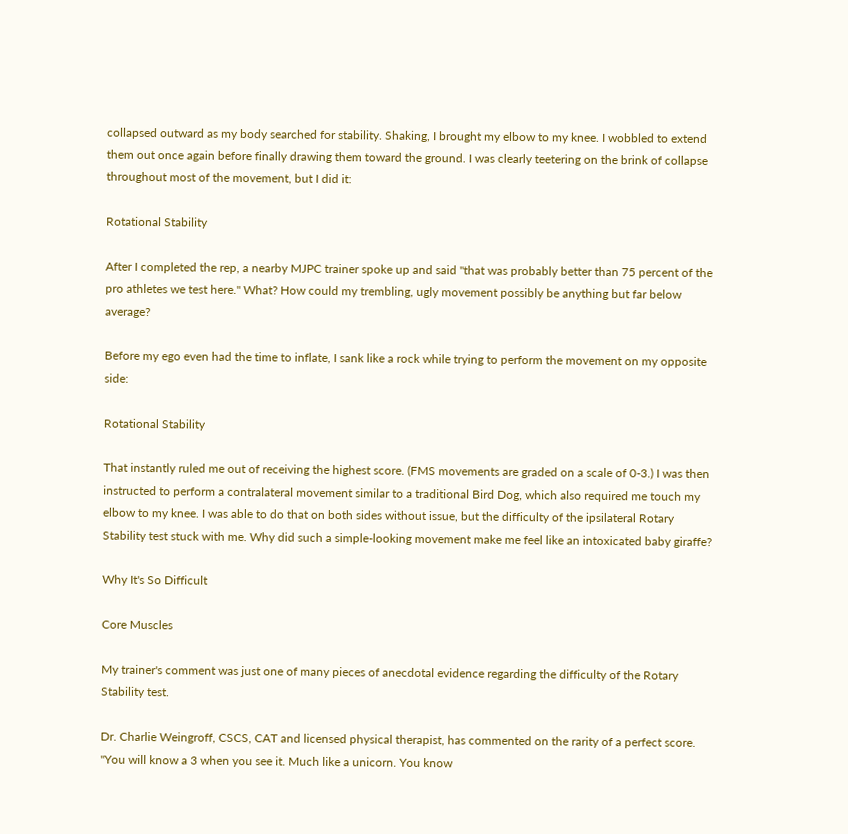collapsed outward as my body searched for stability. Shaking, I brought my elbow to my knee. I wobbled to extend them out once again before finally drawing them toward the ground. I was clearly teetering on the brink of collapse throughout most of the movement, but I did it:

Rotational Stability

After I completed the rep, a nearby MJPC trainer spoke up and said "that was probably better than 75 percent of the pro athletes we test here." What? How could my trembling, ugly movement possibly be anything but far below average?

Before my ego even had the time to inflate, I sank like a rock while trying to perform the movement on my opposite side:

Rotational Stability

That instantly ruled me out of receiving the highest score. (FMS movements are graded on a scale of 0-3.) I was then instructed to perform a contralateral movement similar to a traditional Bird Dog, which also required me touch my elbow to my knee. I was able to do that on both sides without issue, but the difficulty of the ipsilateral Rotary Stability test stuck with me. Why did such a simple-looking movement make me feel like an intoxicated baby giraffe?

Why It's So Difficult

Core Muscles

My trainer's comment was just one of many pieces of anecdotal evidence regarding the difficulty of the Rotary Stability test.

Dr. Charlie Weingroff, CSCS, CAT and licensed physical therapist, has commented on the rarity of a perfect score. "You will know a 3 when you see it. Much like a unicorn. You know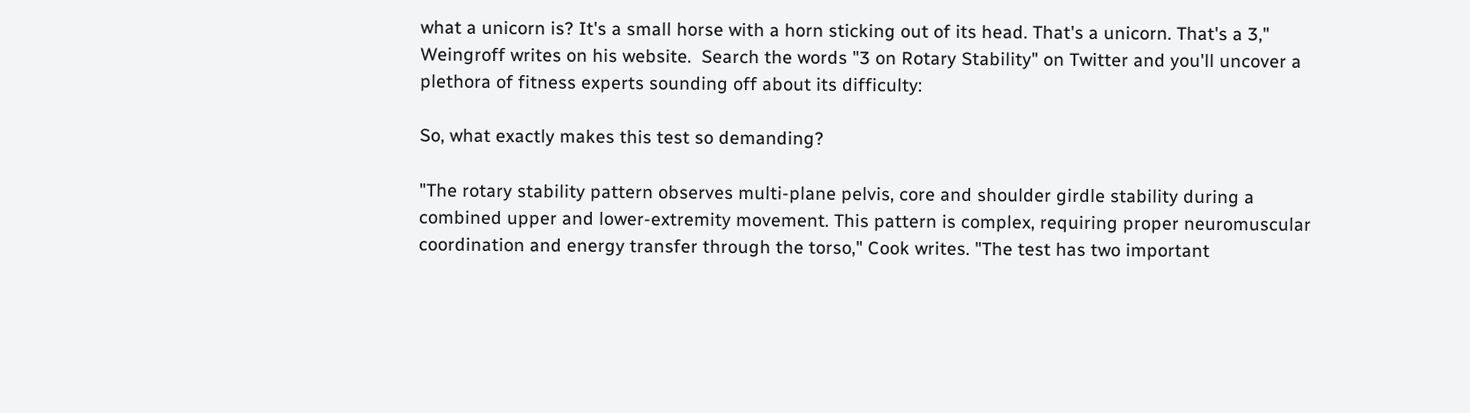what a unicorn is? It's a small horse with a horn sticking out of its head. That's a unicorn. That's a 3," Weingroff writes on his website.  Search the words "3 on Rotary Stability" on Twitter and you'll uncover a plethora of fitness experts sounding off about its difficulty:

So, what exactly makes this test so demanding?

"The rotary stability pattern observes multi-plane pelvis, core and shoulder girdle stability during a combined upper and lower-extremity movement. This pattern is complex, requiring proper neuromuscular coordination and energy transfer through the torso," Cook writes. "The test has two important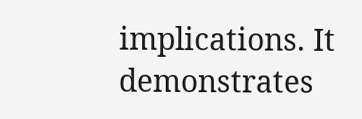implications. It demonstrates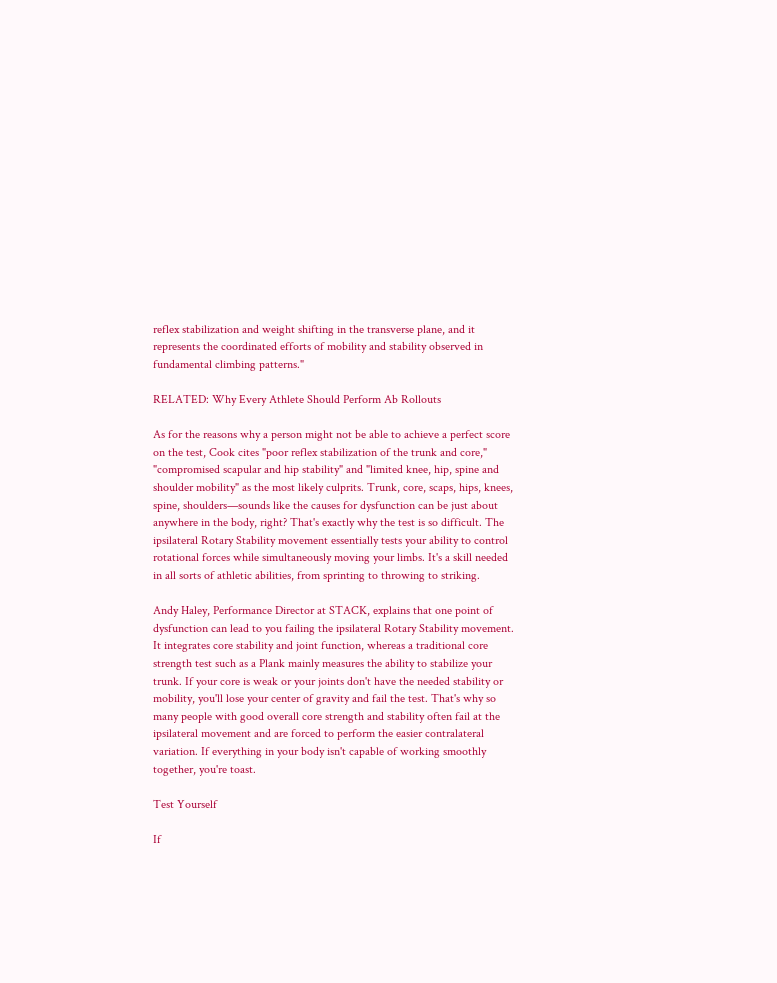reflex stabilization and weight shifting in the transverse plane, and it represents the coordinated efforts of mobility and stability observed in fundamental climbing patterns."

RELATED: Why Every Athlete Should Perform Ab Rollouts

As for the reasons why a person might not be able to achieve a perfect score on the test, Cook cites "poor reflex stabilization of the trunk and core," "compromised scapular and hip stability" and "limited knee, hip, spine and shoulder mobility" as the most likely culprits. Trunk, core, scaps, hips, knees, spine, shoulders—sounds like the causes for dysfunction can be just about anywhere in the body, right? That's exactly why the test is so difficult. The ipsilateral Rotary Stability movement essentially tests your ability to control rotational forces while simultaneously moving your limbs. It's a skill needed in all sorts of athletic abilities, from sprinting to throwing to striking.

Andy Haley, Performance Director at STACK, explains that one point of dysfunction can lead to you failing the ipsilateral Rotary Stability movement. It integrates core stability and joint function, whereas a traditional core strength test such as a Plank mainly measures the ability to stabilize your trunk. If your core is weak or your joints don't have the needed stability or mobility, you'll lose your center of gravity and fail the test. That's why so many people with good overall core strength and stability often fail at the ipsilateral movement and are forced to perform the easier contralateral variation. If everything in your body isn't capable of working smoothly together, you're toast.

Test Yourself

If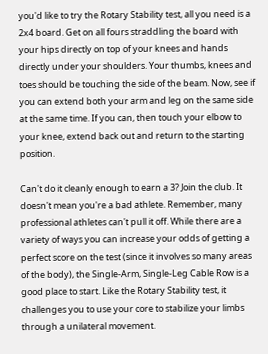you'd like to try the Rotary Stability test, all you need is a 2x4 board. Get on all fours straddling the board with your hips directly on top of your knees and hands directly under your shoulders. Your thumbs, knees and toes should be touching the side of the beam. Now, see if you can extend both your arm and leg on the same side at the same time. If you can, then touch your elbow to your knee, extend back out and return to the starting position.

Can't do it cleanly enough to earn a 3? Join the club. It doesn't mean you're a bad athlete. Remember, many professional athletes can't pull it off. While there are a variety of ways you can increase your odds of getting a perfect score on the test (since it involves so many areas of the body), the Single-Arm, Single-Leg Cable Row is a good place to start. Like the Rotary Stability test, it challenges you to use your core to stabilize your limbs through a unilateral movement.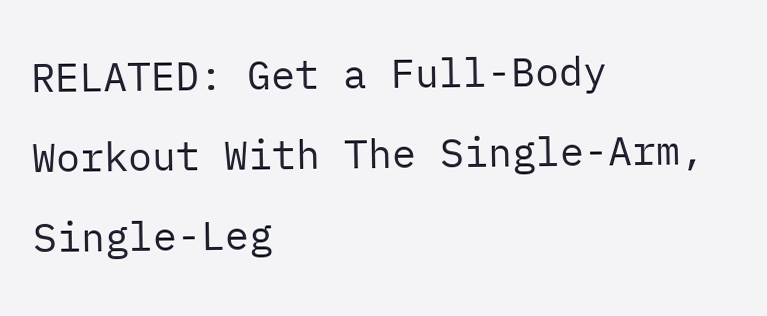RELATED: Get a Full-Body Workout With The Single-Arm, Single-Leg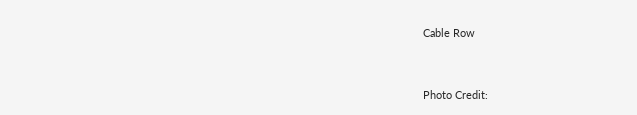Cable Row


Photo Credit: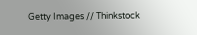Getty Images // Thinkstock